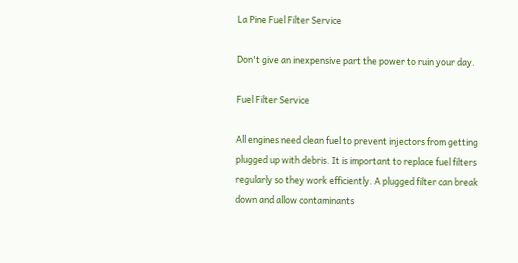La Pine Fuel Filter Service

Don't give an inexpensive part the power to ruin your day.

Fuel Filter Service

All engines need clean fuel to prevent injectors from getting plugged up with debris. It is important to replace fuel filters regularly so they work efficiently. A plugged filter can break down and allow contaminants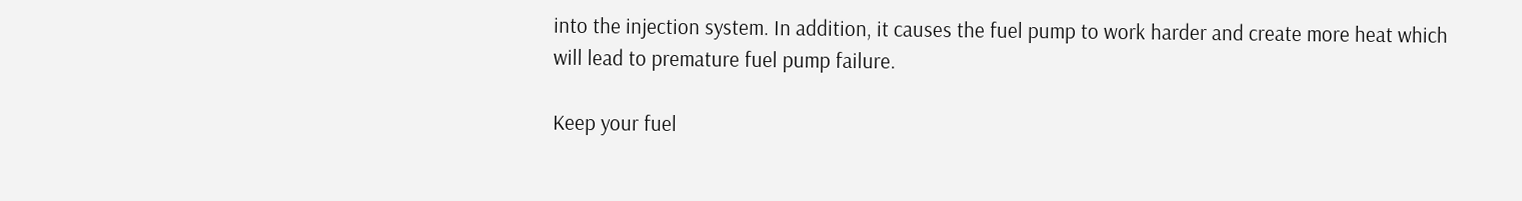into the injection system. In addition, it causes the fuel pump to work harder and create more heat which will lead to premature fuel pump failure.

Keep your fuel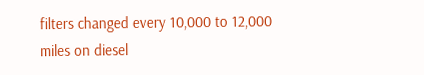filters changed every 10,000 to 12,000 miles on diesel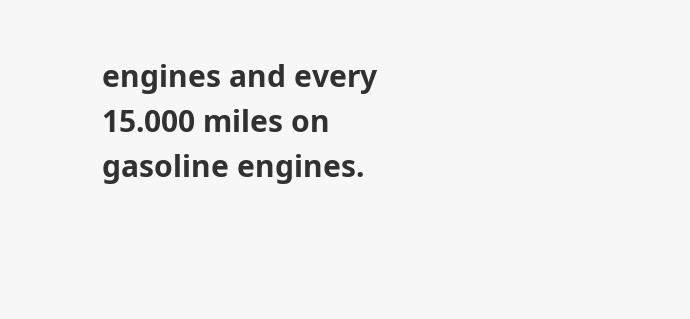engines and every 15.000 miles on gasoline engines.